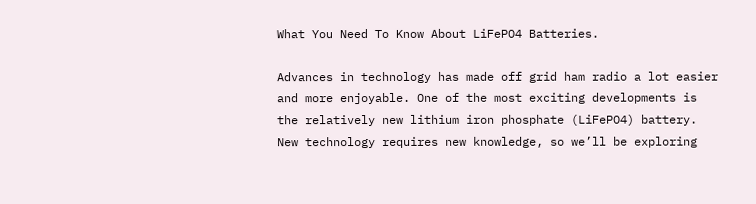What You Need To Know About LiFePO4 Batteries.

Advances in technology has made off grid ham radio a lot easier and more enjoyable. One of the most exciting developments is the relatively new lithium iron phosphate (LiFePO4) battery. New technology requires new knowledge, so we’ll be exploring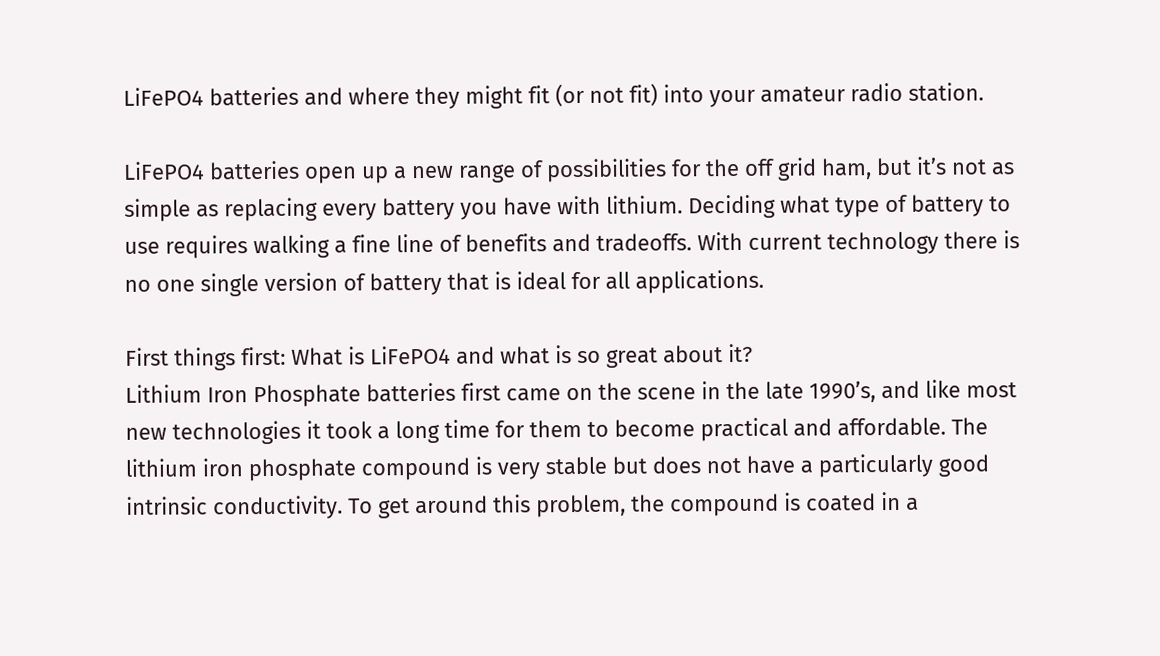LiFePO4 batteries and where they might fit (or not fit) into your amateur radio station.

LiFePO4 batteries open up a new range of possibilities for the off grid ham, but it’s not as simple as replacing every battery you have with lithium. Deciding what type of battery to use requires walking a fine line of benefits and tradeoffs. With current technology there is no one single version of battery that is ideal for all applications.

First things first: What is LiFePO4 and what is so great about it?
Lithium Iron Phosphate batteries first came on the scene in the late 1990’s, and like most new technologies it took a long time for them to become practical and affordable. The lithium iron phosphate compound is very stable but does not have a particularly good intrinsic conductivity. To get around this problem, the compound is coated in a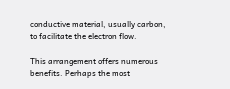conductive material, usually carbon, to facilitate the electron flow.

This arrangement offers numerous benefits. Perhaps the most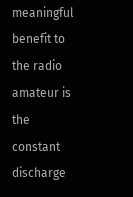meaningful benefit to the radio amateur is the constant discharge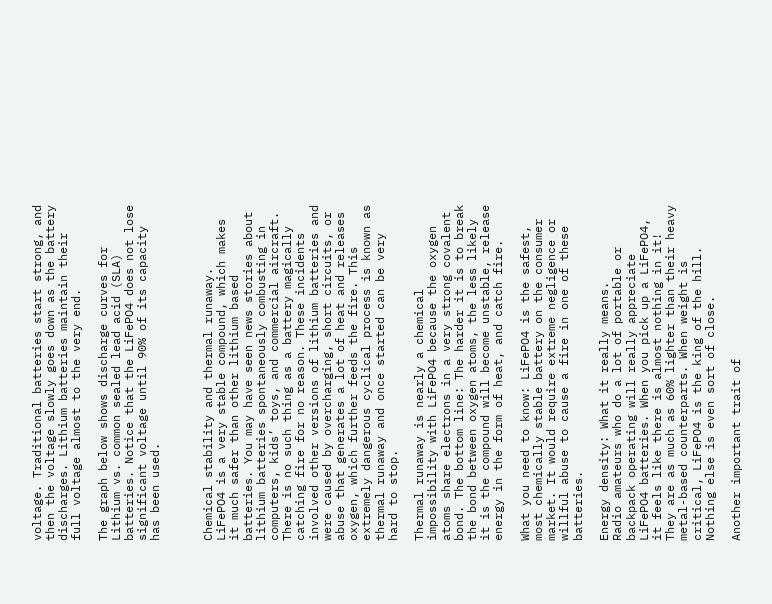voltage. Traditional batteries start strong, and then the voltage slowly goes down as the battery discharges. Lithium batteries maintain their full voltage almost to the very end.

The graph below shows discharge curves for Lithium vs. common sealed lead acid (SLA) batteries. Notice that the LiFePO4 does not lose significant voltage until 90% of its capacity has been used.



Chemical stability and thermal runaway.
LiFePO4 is a very stable compound, which makes it much safer than other lithium based batteries. You may have seen news stories about lithium batteries spontaneously combusting in computers, kids’ toys, and commercial aircraft. There is no such thing as a battery magically catching fire for no reason. These incidents involved other versions of lithium batteries and were caused by overcharging, short circuits, or abuse that generates a lot of heat and releases oxygen, which further feeds the fire. This extremely dangerous cyclical process is known as thermal runaway and once started can be very hard to stop.

Thermal runaway is nearly a chemical impossibility with LiFePO4 because the oxygen atoms share electrons in a very strong covalent bond. The bottom line: The harder it is to break the bond between oxygen atoms, the less likely it is the compound will become unstable, release energy in the form of heat, and catch fire.

What you need to know: LiFePO4 is the safest, most chemically stable battery on the consumer market. It would require extreme negligence or willful abuse to cause a fire in one of these batteries.

Energy density: What it really means.
Radio amateurs who do a lot of portable or backpack operating will really appreciate LiFePO4 batteries. When you pick up a LiFePO4, it feels like there is almost nothing in it! They are as much as 60% lighter than their heavy metal-based counterparts. When weight is critical, LiFePO4 is the king of the hill. Nothing else is even sort of close.

Another important trait of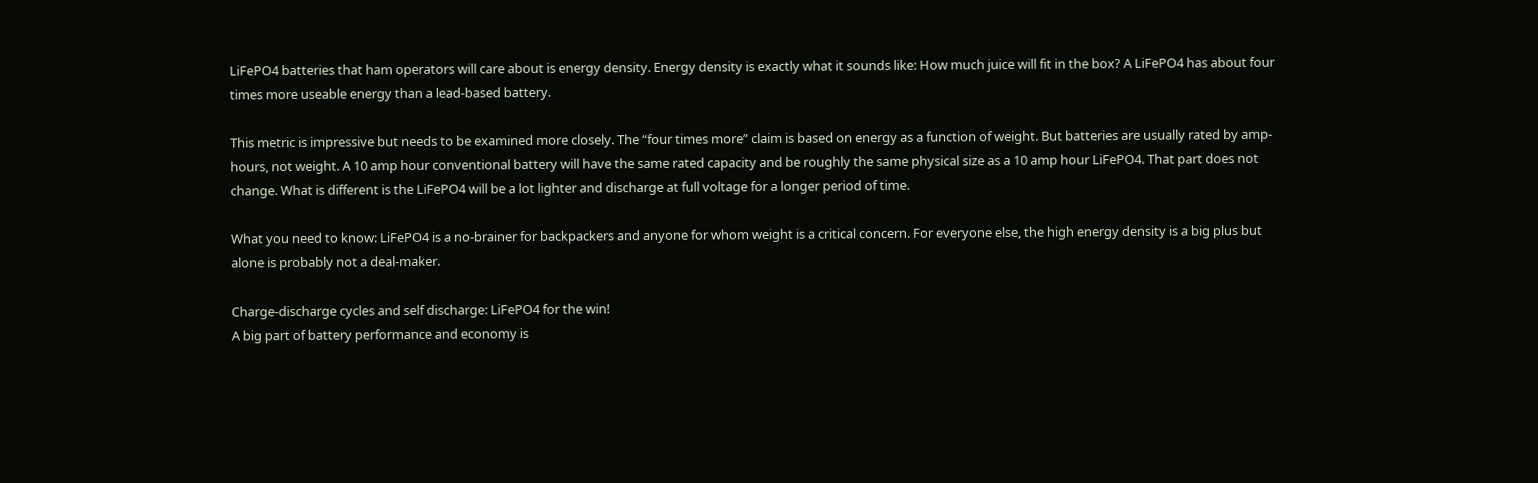LiFePO4 batteries that ham operators will care about is energy density. Energy density is exactly what it sounds like: How much juice will fit in the box? A LiFePO4 has about four times more useable energy than a lead-based battery.

This metric is impressive but needs to be examined more closely. The “four times more” claim is based on energy as a function of weight. But batteries are usually rated by amp-hours, not weight. A 10 amp hour conventional battery will have the same rated capacity and be roughly the same physical size as a 10 amp hour LiFePO4. That part does not change. What is different is the LiFePO4 will be a lot lighter and discharge at full voltage for a longer period of time.

What you need to know: LiFePO4 is a no-brainer for backpackers and anyone for whom weight is a critical concern. For everyone else, the high energy density is a big plus but alone is probably not a deal-maker.

Charge-discharge cycles and self discharge: LiFePO4 for the win!
A big part of battery performance and economy is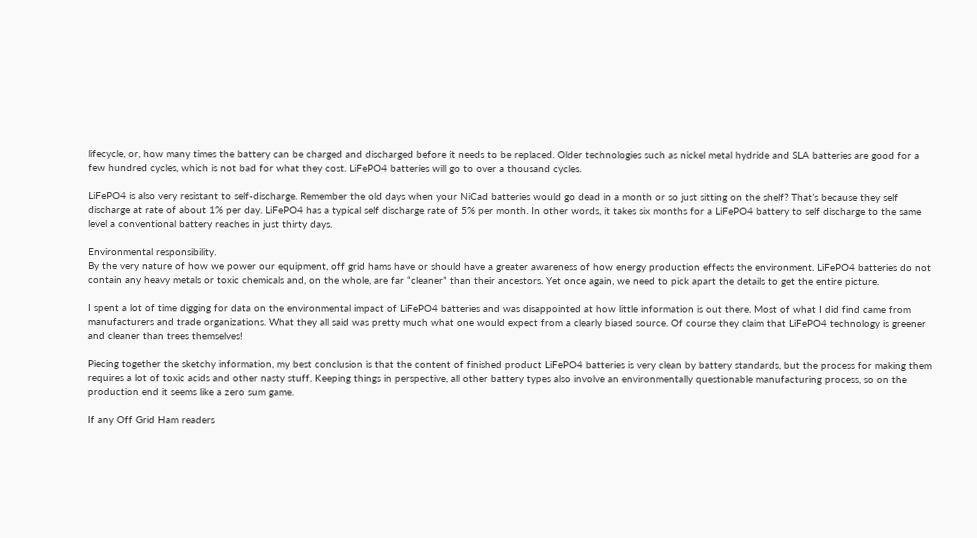lifecycle, or, how many times the battery can be charged and discharged before it needs to be replaced. Older technologies such as nickel metal hydride and SLA batteries are good for a few hundred cycles, which is not bad for what they cost. LiFePO4 batteries will go to over a thousand cycles.

LiFePO4 is also very resistant to self-discharge. Remember the old days when your NiCad batteries would go dead in a month or so just sitting on the shelf? That’s because they self discharge at rate of about 1% per day. LiFePO4 has a typical self discharge rate of 5% per month. In other words, it takes six months for a LiFePO4 battery to self discharge to the same level a conventional battery reaches in just thirty days.

Environmental responsibility.
By the very nature of how we power our equipment, off grid hams have or should have a greater awareness of how energy production effects the environment. LiFePO4 batteries do not contain any heavy metals or toxic chemicals and, on the whole, are far “cleaner” than their ancestors. Yet once again, we need to pick apart the details to get the entire picture.

I spent a lot of time digging for data on the environmental impact of LiFePO4 batteries and was disappointed at how little information is out there. Most of what I did find came from manufacturers and trade organizations. What they all said was pretty much what one would expect from a clearly biased source. Of course they claim that LiFePO4 technology is greener and cleaner than trees themselves!

Piecing together the sketchy information, my best conclusion is that the content of finished product LiFePO4 batteries is very clean by battery standards, but the process for making them requires a lot of toxic acids and other nasty stuff. Keeping things in perspective, all other battery types also involve an environmentally questionable manufacturing process, so on the production end it seems like a zero sum game.

If any Off Grid Ham readers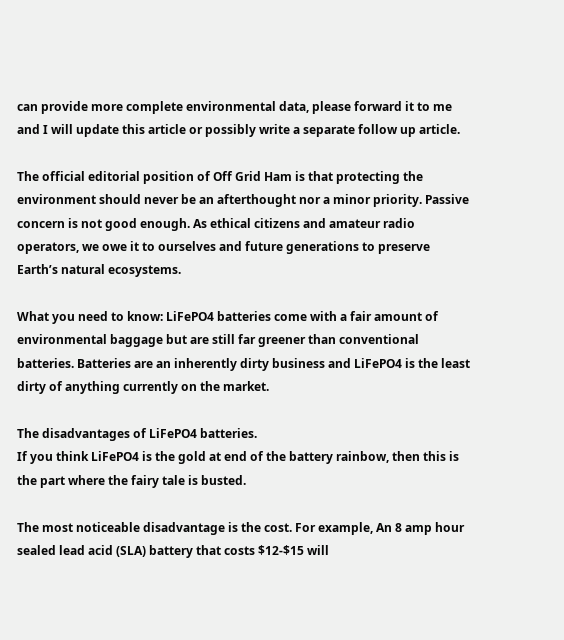can provide more complete environmental data, please forward it to me and I will update this article or possibly write a separate follow up article.

The official editorial position of Off Grid Ham is that protecting the environment should never be an afterthought nor a minor priority. Passive concern is not good enough. As ethical citizens and amateur radio operators, we owe it to ourselves and future generations to preserve Earth’s natural ecosystems.

What you need to know: LiFePO4 batteries come with a fair amount of environmental baggage but are still far greener than conventional batteries. Batteries are an inherently dirty business and LiFePO4 is the least dirty of anything currently on the market.

The disadvantages of LiFePO4 batteries.
If you think LiFePO4 is the gold at end of the battery rainbow, then this is the part where the fairy tale is busted.

The most noticeable disadvantage is the cost. For example, An 8 amp hour sealed lead acid (SLA) battery that costs $12-$15 will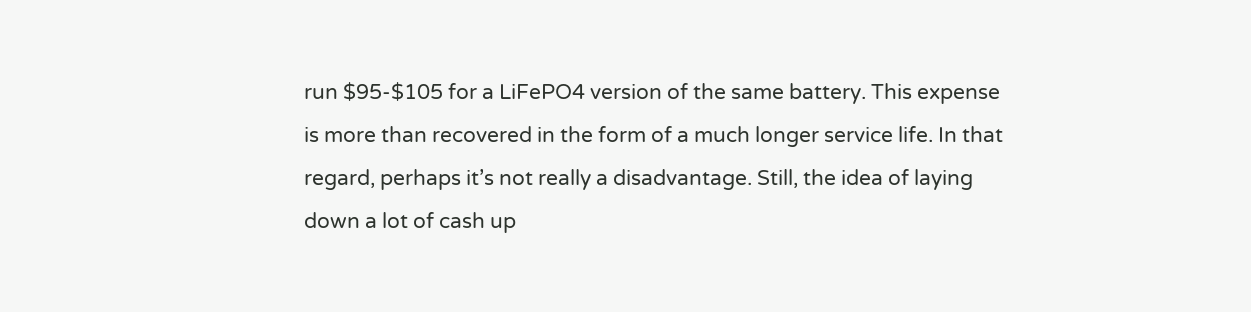run $95-$105 for a LiFePO4 version of the same battery. This expense is more than recovered in the form of a much longer service life. In that regard, perhaps it’s not really a disadvantage. Still, the idea of laying down a lot of cash up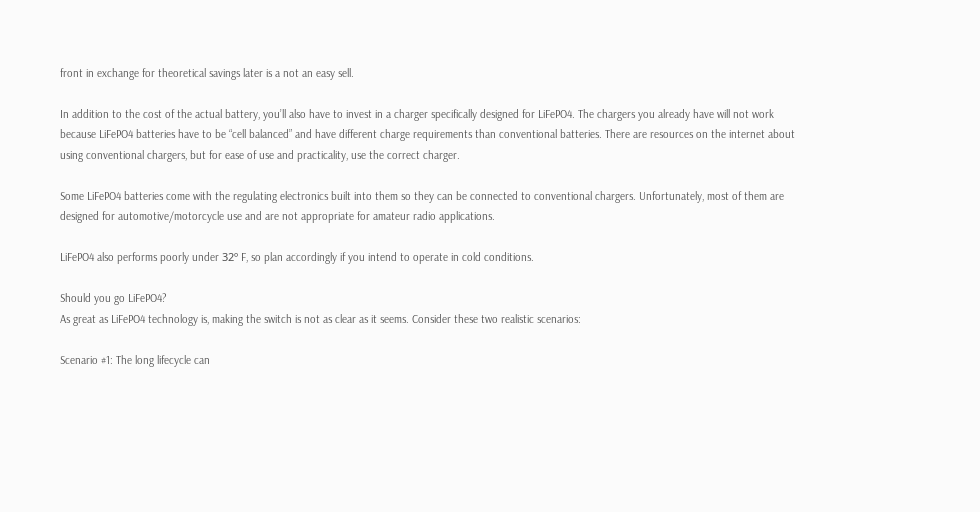front in exchange for theoretical savings later is a not an easy sell.

In addition to the cost of the actual battery, you’ll also have to invest in a charger specifically designed for LiFePO4. The chargers you already have will not work because LiFePO4 batteries have to be “cell balanced” and have different charge requirements than conventional batteries. There are resources on the internet about using conventional chargers, but for ease of use and practicality, use the correct charger.

Some LiFePO4 batteries come with the regulating electronics built into them so they can be connected to conventional chargers. Unfortunately, most of them are designed for automotive/motorcycle use and are not appropriate for amateur radio applications.

LiFePO4 also performs poorly under 32º F, so plan accordingly if you intend to operate in cold conditions.

Should you go LiFePO4?
As great as LiFePO4 technology is, making the switch is not as clear as it seems. Consider these two realistic scenarios:

Scenario #1: The long lifecycle can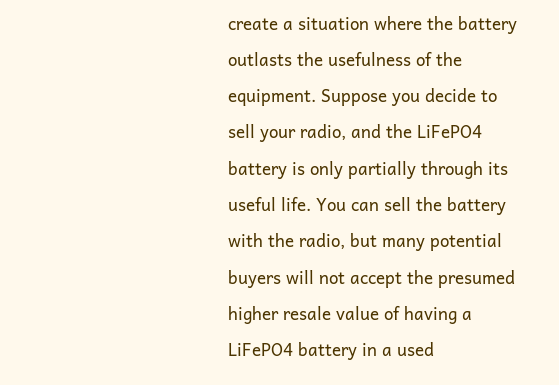create a situation where the battery outlasts the usefulness of the equipment. Suppose you decide to sell your radio, and the LiFePO4 battery is only partially through its useful life. You can sell the battery with the radio, but many potential buyers will not accept the presumed higher resale value of having a LiFePO4 battery in a used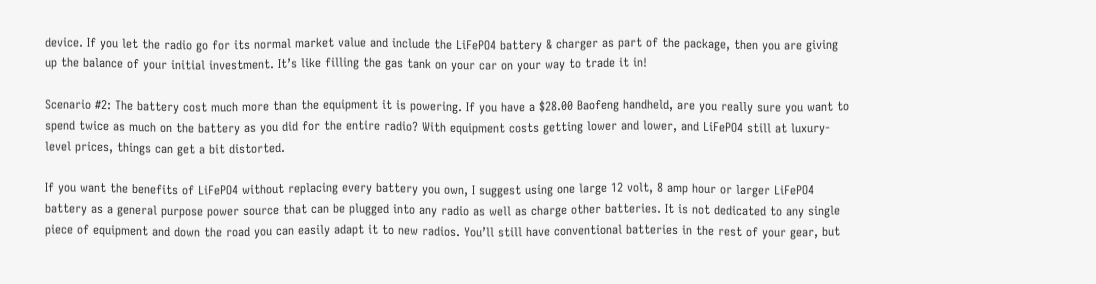device. If you let the radio go for its normal market value and include the LiFePO4 battery & charger as part of the package, then you are giving up the balance of your initial investment. It’s like filling the gas tank on your car on your way to trade it in!

Scenario #2: The battery cost much more than the equipment it is powering. If you have a $28.00 Baofeng handheld, are you really sure you want to spend twice as much on the battery as you did for the entire radio? With equipment costs getting lower and lower, and LiFePO4 still at luxury-level prices, things can get a bit distorted.

If you want the benefits of LiFePO4 without replacing every battery you own, I suggest using one large 12 volt, 8 amp hour or larger LiFePO4 battery as a general purpose power source that can be plugged into any radio as well as charge other batteries. It is not dedicated to any single piece of equipment and down the road you can easily adapt it to new radios. You’ll still have conventional batteries in the rest of your gear, but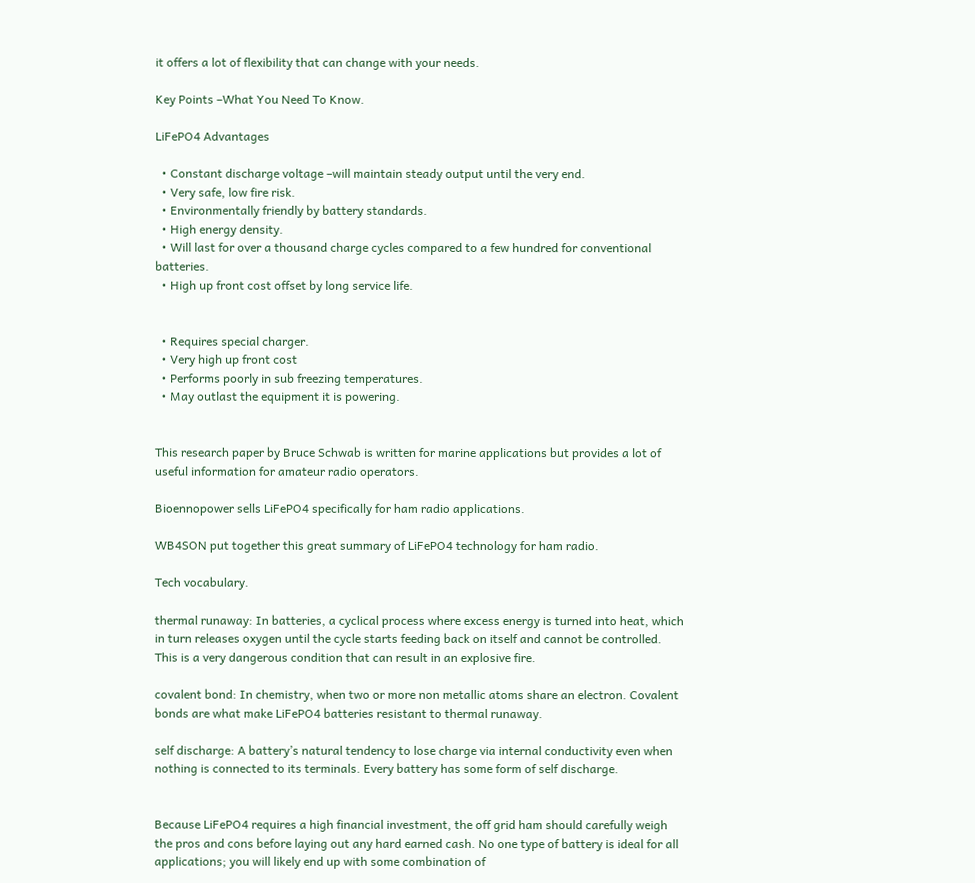it offers a lot of flexibility that can change with your needs.

Key Points –What You Need To Know.

LiFePO4 Advantages

  • Constant discharge voltage –will maintain steady output until the very end.
  • Very safe, low fire risk.
  • Environmentally friendly by battery standards.
  • High energy density.
  • Will last for over a thousand charge cycles compared to a few hundred for conventional batteries.
  • High up front cost offset by long service life.


  • Requires special charger.
  • Very high up front cost
  • Performs poorly in sub freezing temperatures.
  • May outlast the equipment it is powering.


This research paper by Bruce Schwab is written for marine applications but provides a lot of useful information for amateur radio operators.

Bioennopower sells LiFePO4 specifically for ham radio applications.

WB4SON put together this great summary of LiFePO4 technology for ham radio.

Tech vocabulary.

thermal runaway: In batteries, a cyclical process where excess energy is turned into heat, which in turn releases oxygen until the cycle starts feeding back on itself and cannot be controlled. This is a very dangerous condition that can result in an explosive fire.

covalent bond: In chemistry, when two or more non metallic atoms share an electron. Covalent bonds are what make LiFePO4 batteries resistant to thermal runaway.

self discharge: A battery’s natural tendency to lose charge via internal conductivity even when nothing is connected to its terminals. Every battery has some form of self discharge.


Because LiFePO4 requires a high financial investment, the off grid ham should carefully weigh the pros and cons before laying out any hard earned cash. No one type of battery is ideal for all applications; you will likely end up with some combination of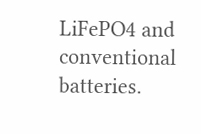LiFePO4 and conventional batteries.